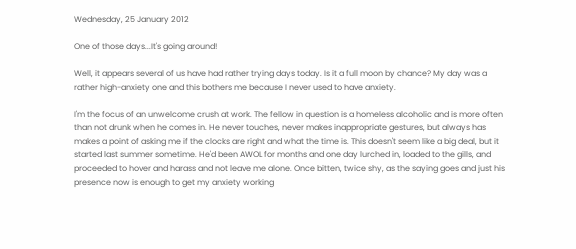Wednesday, 25 January 2012

One of those days...It's going around!

Well, it appears several of us have had rather trying days today. Is it a full moon by chance? My day was a rather high-anxiety one and this bothers me because I never used to have anxiety.

I'm the focus of an unwelcome crush at work. The fellow in question is a homeless alcoholic and is more often than not drunk when he comes in. He never touches, never makes inappropriate gestures, but always has makes a point of asking me if the clocks are right and what the time is. This doesn't seem like a big deal, but it started last summer sometime. He'd been AWOL for months and one day lurched in, loaded to the gills, and proceeded to hover and harass and not leave me alone. Once bitten, twice shy, as the saying goes and just his presence now is enough to get my anxiety working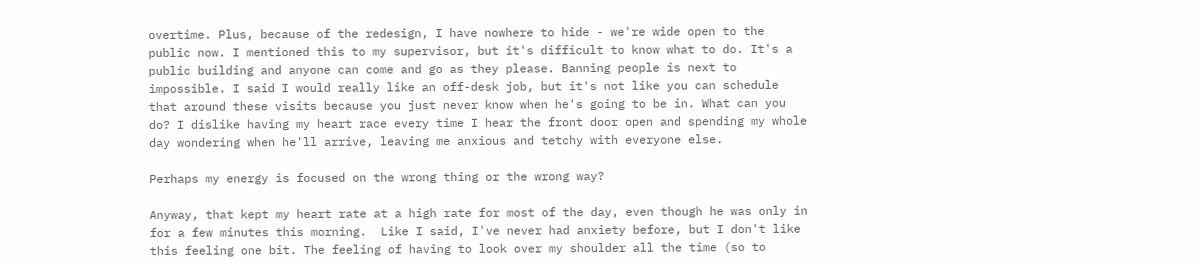overtime. Plus, because of the redesign, I have nowhere to hide - we're wide open to the public now. I mentioned this to my supervisor, but it's difficult to know what to do. It's a public building and anyone can come and go as they please. Banning people is next to impossible. I said I would really like an off-desk job, but it's not like you can schedule that around these visits because you just never know when he's going to be in. What can you do? I dislike having my heart race every time I hear the front door open and spending my whole day wondering when he'll arrive, leaving me anxious and tetchy with everyone else.

Perhaps my energy is focused on the wrong thing or the wrong way?

Anyway, that kept my heart rate at a high rate for most of the day, even though he was only in for a few minutes this morning.  Like I said, I've never had anxiety before, but I don't like this feeling one bit. The feeling of having to look over my shoulder all the time (so to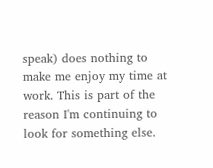speak) does nothing to make me enjoy my time at work. This is part of the reason I'm continuing to look for something else.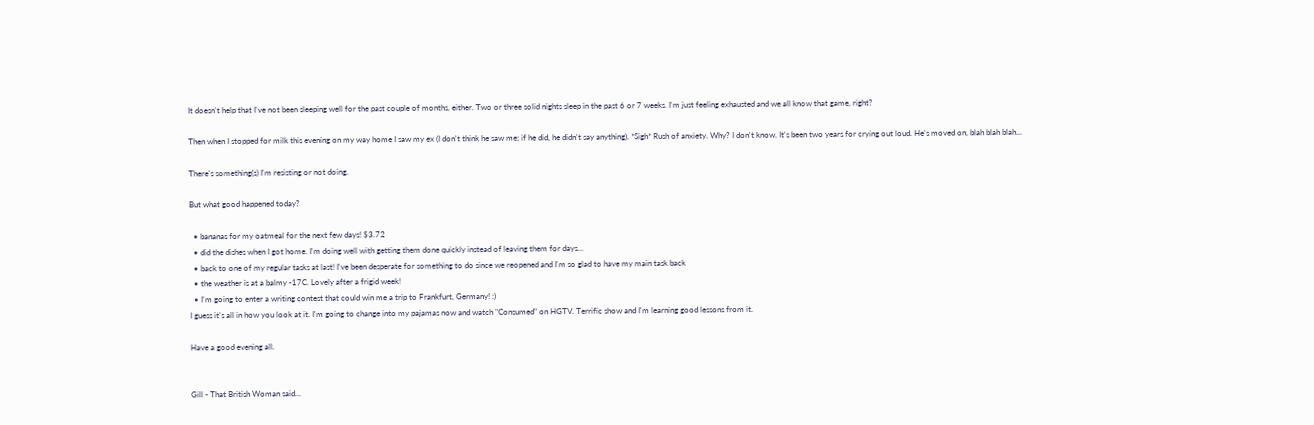It doesn't help that I've not been sleeping well for the past couple of months, either. Two or three solid nights sleep in the past 6 or 7 weeks. I'm just feeling exhausted and we all know that game, right?

Then when I stopped for milk this evening on my way home I saw my ex (I don't think he saw me; if he did, he didn't say anything). *Sigh* Rush of anxiety. Why? I don't know. It's been two years for crying out loud. He's moved on, blah blah blah...

There's something(s) I'm resisting or not doing.

But what good happened today?

  • bananas for my oatmeal for the next few days! $3.72
  • did the dishes when I got home. I'm doing well with getting them done quickly instead of leaving them for days...
  • back to one of my regular tasks at last! I've been desperate for something to do since we reopened and I'm so glad to have my main task back
  • the weather is at a balmy -17C. Lovely after a frigid week!
  • I'm going to enter a writing contest that could win me a trip to Frankfurt, Germany! :)
I guess it's all in how you look at it. I'm going to change into my pajamas now and watch "Consumed" on HGTV. Terrific show and I'm learning good lessons from it.

Have a good evening all.


Gill - That British Woman said...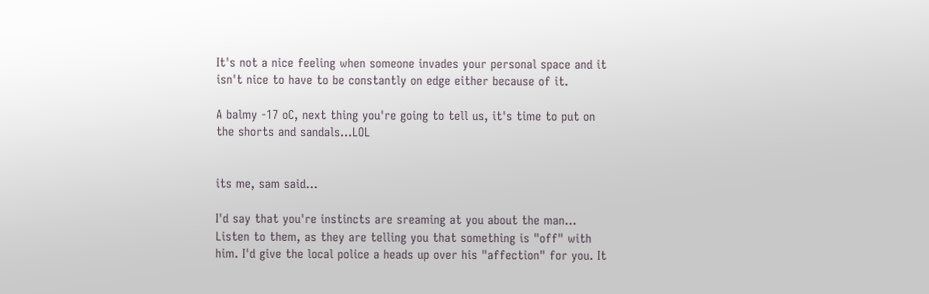It's not a nice feeling when someone invades your personal space and it isn't nice to have to be constantly on edge either because of it.

A balmy -17 oC, next thing you're going to tell us, it's time to put on the shorts and sandals...LOL


its me, sam said...

I'd say that you're instincts are sreaming at you about the man... Listen to them, as they are telling you that something is "off" with him. I'd give the local police a heads up over his "affection" for you. It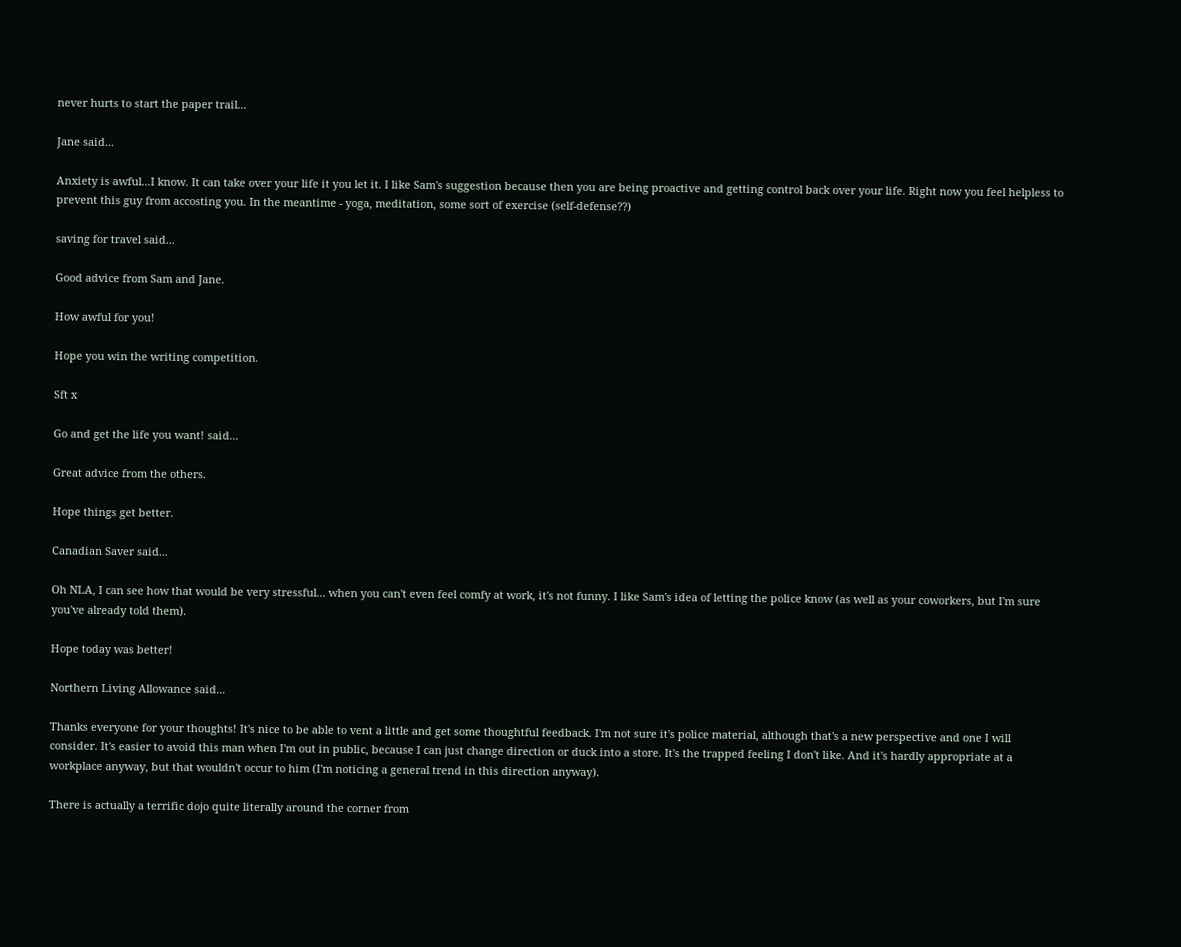never hurts to start the paper trail...

Jane said...

Anxiety is awful...I know. It can take over your life it you let it. I like Sam's suggestion because then you are being proactive and getting control back over your life. Right now you feel helpless to prevent this guy from accosting you. In the meantime - yoga, meditation, some sort of exercise (self-defense??)

saving for travel said...

Good advice from Sam and Jane.

How awful for you!

Hope you win the writing competition.

Sft x

Go and get the life you want! said...

Great advice from the others.

Hope things get better.

Canadian Saver said...

Oh NLA, I can see how that would be very stressful... when you can't even feel comfy at work, it's not funny. I like Sam's idea of letting the police know (as well as your coworkers, but I'm sure you've already told them).

Hope today was better!

Northern Living Allowance said...

Thanks everyone for your thoughts! It's nice to be able to vent a little and get some thoughtful feedback. I'm not sure it's police material, although that's a new perspective and one I will consider. It's easier to avoid this man when I'm out in public, because I can just change direction or duck into a store. It's the trapped feeling I don't like. And it's hardly appropriate at a workplace anyway, but that wouldn't occur to him (I'm noticing a general trend in this direction anyway).

There is actually a terrific dojo quite literally around the corner from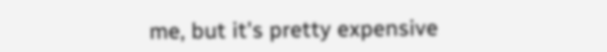me, but it's pretty expensive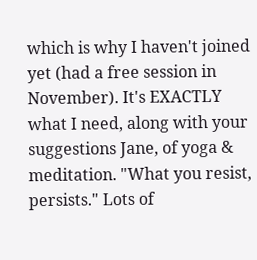which is why I haven't joined yet (had a free session in November). It's EXACTLY what I need, along with your suggestions Jane, of yoga & meditation. "What you resist, persists." Lots of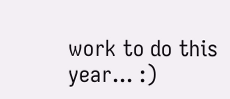work to do this year... :)